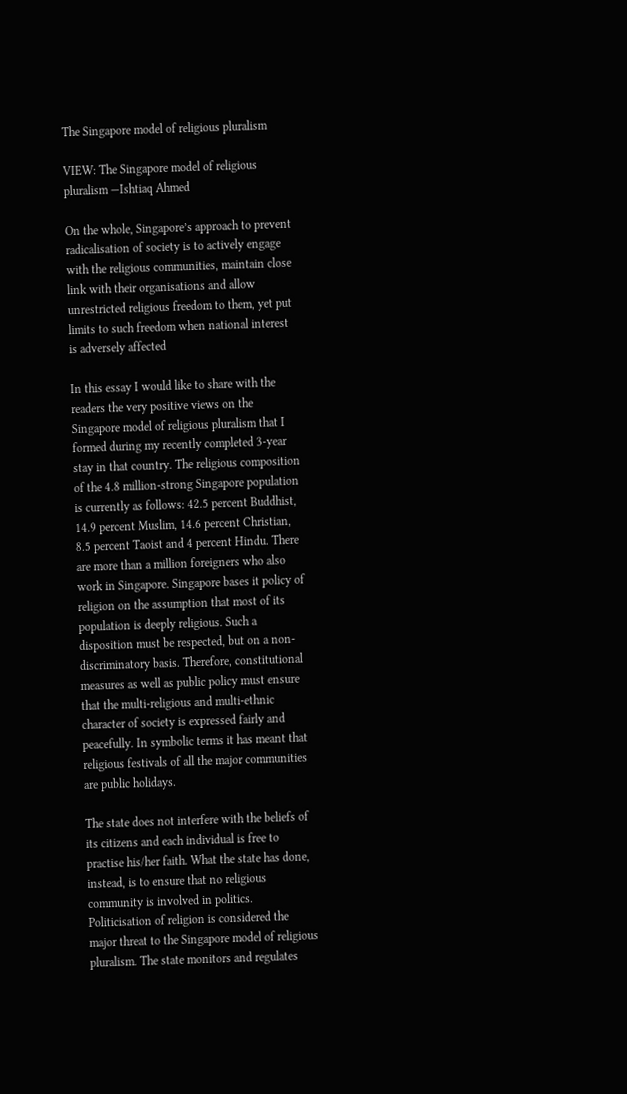The Singapore model of religious pluralism

VIEW: The Singapore model of religious pluralism —Ishtiaq Ahmed

On the whole, Singapore’s approach to prevent radicalisation of society is to actively engage with the religious communities, maintain close link with their organisations and allow unrestricted religious freedom to them, yet put limits to such freedom when national interest is adversely affected

In this essay I would like to share with the readers the very positive views on the Singapore model of religious pluralism that I formed during my recently completed 3-year stay in that country. The religious composition of the 4.8 million-strong Singapore population is currently as follows: 42.5 percent Buddhist, 14.9 percent Muslim, 14.6 percent Christian, 8.5 percent Taoist and 4 percent Hindu. There are more than a million foreigners who also work in Singapore. Singapore bases it policy of religion on the assumption that most of its population is deeply religious. Such a disposition must be respected, but on a non-discriminatory basis. Therefore, constitutional measures as well as public policy must ensure that the multi-religious and multi-ethnic character of society is expressed fairly and peacefully. In symbolic terms it has meant that religious festivals of all the major communities are public holidays.

The state does not interfere with the beliefs of its citizens and each individual is free to practise his/her faith. What the state has done, instead, is to ensure that no religious community is involved in politics. Politicisation of religion is considered the major threat to the Singapore model of religious pluralism. The state monitors and regulates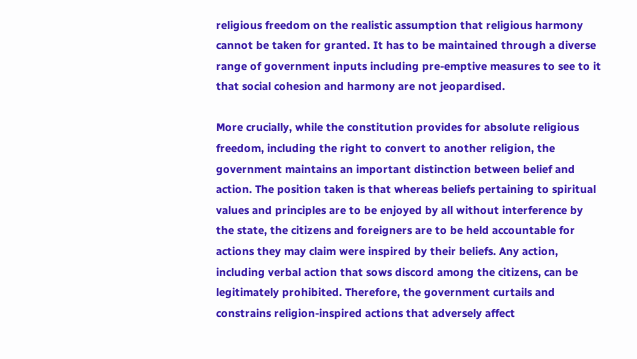religious freedom on the realistic assumption that religious harmony cannot be taken for granted. It has to be maintained through a diverse range of government inputs including pre-emptive measures to see to it that social cohesion and harmony are not jeopardised.

More crucially, while the constitution provides for absolute religious freedom, including the right to convert to another religion, the government maintains an important distinction between belief and action. The position taken is that whereas beliefs pertaining to spiritual values and principles are to be enjoyed by all without interference by the state, the citizens and foreigners are to be held accountable for actions they may claim were inspired by their beliefs. Any action, including verbal action that sows discord among the citizens, can be legitimately prohibited. Therefore, the government curtails and constrains religion-inspired actions that adversely affect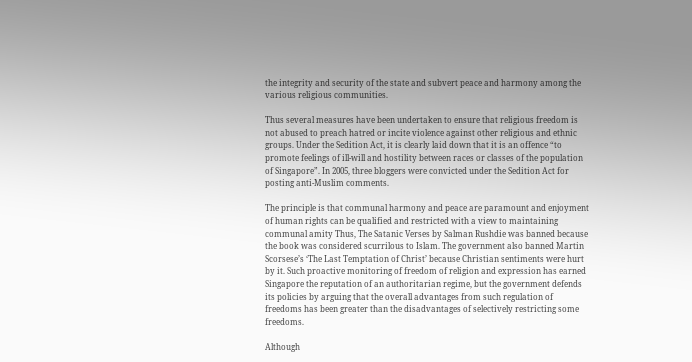the integrity and security of the state and subvert peace and harmony among the various religious communities.

Thus several measures have been undertaken to ensure that religious freedom is not abused to preach hatred or incite violence against other religious and ethnic groups. Under the Sedition Act, it is clearly laid down that it is an offence “to promote feelings of ill-will and hostility between races or classes of the population of Singapore”. In 2005, three bloggers were convicted under the Sedition Act for posting anti-Muslim comments.

The principle is that communal harmony and peace are paramount and enjoyment of human rights can be qualified and restricted with a view to maintaining communal amity Thus, The Satanic Verses by Salman Rushdie was banned because the book was considered scurrilous to Islam. The government also banned Martin Scorsese’s ‘The Last Temptation of Christ’ because Christian sentiments were hurt by it. Such proactive monitoring of freedom of religion and expression has earned Singapore the reputation of an authoritarian regime, but the government defends its policies by arguing that the overall advantages from such regulation of freedoms has been greater than the disadvantages of selectively restricting some freedoms.

Although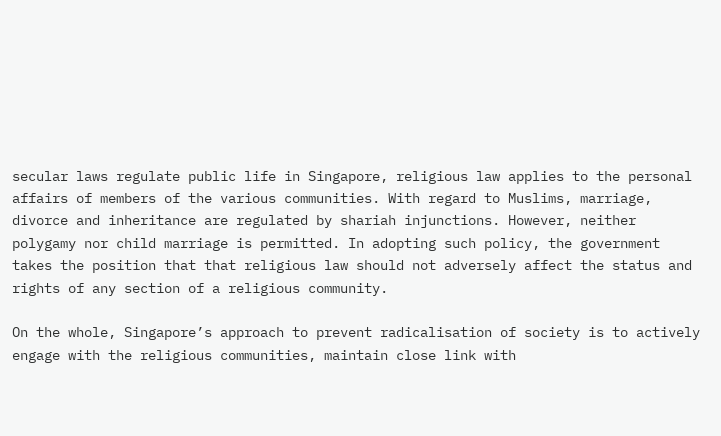secular laws regulate public life in Singapore, religious law applies to the personal affairs of members of the various communities. With regard to Muslims, marriage, divorce and inheritance are regulated by shariah injunctions. However, neither polygamy nor child marriage is permitted. In adopting such policy, the government takes the position that that religious law should not adversely affect the status and rights of any section of a religious community.

On the whole, Singapore’s approach to prevent radicalisation of society is to actively engage with the religious communities, maintain close link with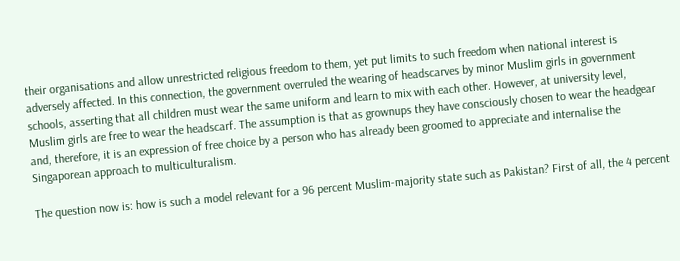their organisations and allow unrestricted religious freedom to them, yet put limits to such freedom when national interest is adversely affected. In this connection, the government overruled the wearing of headscarves by minor Muslim girls in government schools, asserting that all children must wear the same uniform and learn to mix with each other. However, at university level, Muslim girls are free to wear the headscarf. The assumption is that as grownups they have consciously chosen to wear the headgear and, therefore, it is an expression of free choice by a person who has already been groomed to appreciate and internalise the Singaporean approach to multiculturalism.

The question now is: how is such a model relevant for a 96 percent Muslim-majority state such as Pakistan? First of all, the 4 percent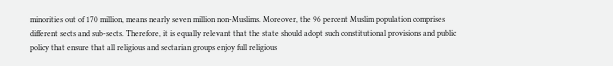minorities out of 170 million, means nearly seven million non-Muslims. Moreover, the 96 percent Muslim population comprises different sects and sub-sects. Therefore, it is equally relevant that the state should adopt such constitutional provisions and public policy that ensure that all religious and sectarian groups enjoy full religious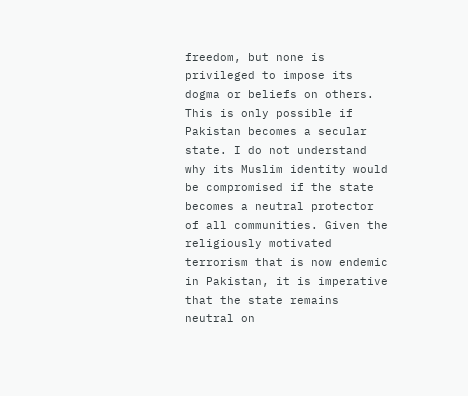freedom, but none is privileged to impose its dogma or beliefs on others. This is only possible if Pakistan becomes a secular state. I do not understand why its Muslim identity would be compromised if the state becomes a neutral protector of all communities. Given the religiously motivated terrorism that is now endemic in Pakistan, it is imperative that the state remains neutral on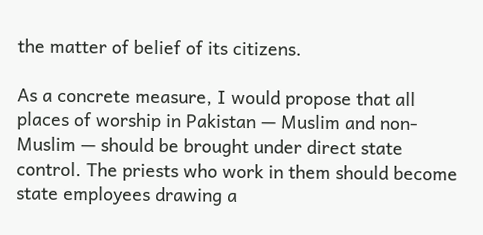the matter of belief of its citizens.

As a concrete measure, I would propose that all places of worship in Pakistan — Muslim and non-Muslim — should be brought under direct state control. The priests who work in them should become state employees drawing a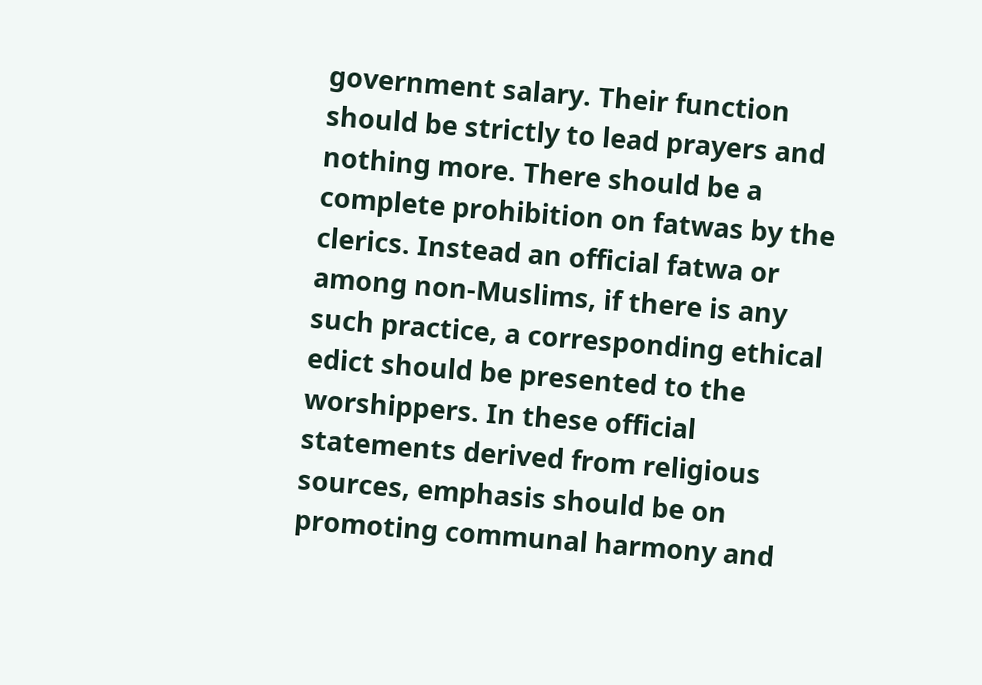government salary. Their function should be strictly to lead prayers and nothing more. There should be a complete prohibition on fatwas by the clerics. Instead an official fatwa or among non-Muslims, if there is any such practice, a corresponding ethical edict should be presented to the worshippers. In these official statements derived from religious sources, emphasis should be on promoting communal harmony and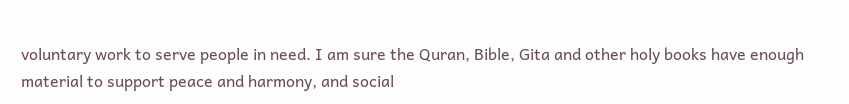voluntary work to serve people in need. I am sure the Quran, Bible, Gita and other holy books have enough material to support peace and harmony, and social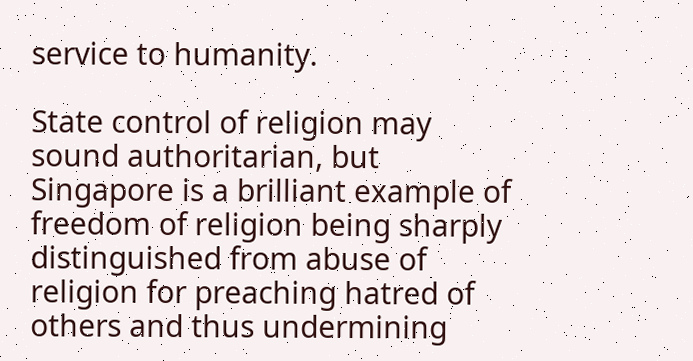service to humanity.

State control of religion may sound authoritarian, but Singapore is a brilliant example of freedom of religion being sharply distinguished from abuse of religion for preaching hatred of others and thus undermining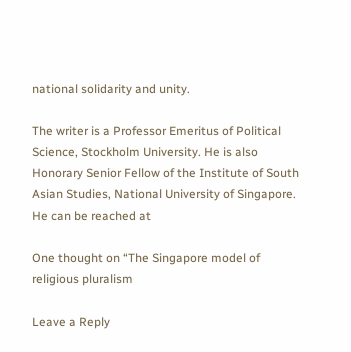national solidarity and unity.

The writer is a Professor Emeritus of Political Science, Stockholm University. He is also Honorary Senior Fellow of the Institute of South Asian Studies, National University of Singapore. He can be reached at

One thought on “The Singapore model of religious pluralism

Leave a Reply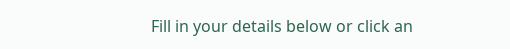Fill in your details below or click an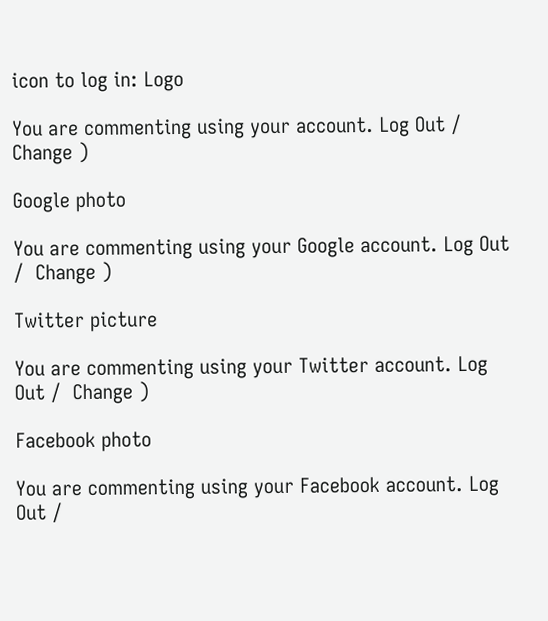icon to log in: Logo

You are commenting using your account. Log Out /  Change )

Google photo

You are commenting using your Google account. Log Out /  Change )

Twitter picture

You are commenting using your Twitter account. Log Out /  Change )

Facebook photo

You are commenting using your Facebook account. Log Out /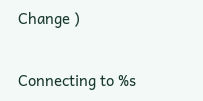Change )

Connecting to %s